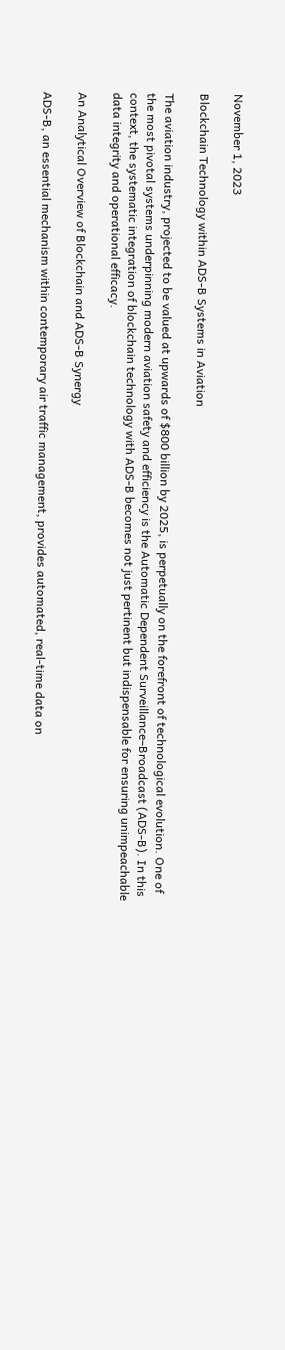November 1, 2023

Blockchain Technology within ADS-B Systems in Aviation

The aviation industry, projected to be valued at upwards of $800 billion by 2025, is perpetually on the forefront of technological evolution. One of the most pivotal systems underpinning modern aviation safety and efficiency is the Automatic Dependent Surveillance–Broadcast (ADS-B). In this context, the systematic integration of blockchain technology with ADS-B becomes not just pertinent but indispensable for ensuring unimpeachable data integrity and operational efficacy.

An Analytical Overview of Blockchain and ADS-B Synergy

ADS-B, an essential mechanism within contemporary air traffic management, provides automated, real-time data on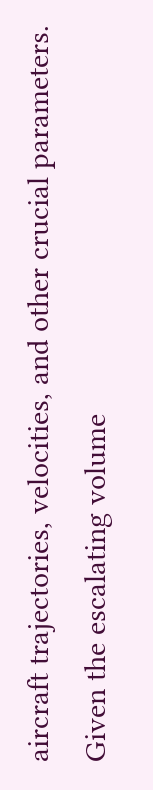aircraft trajectories, velocities, and other crucial parameters. Given the escalating volume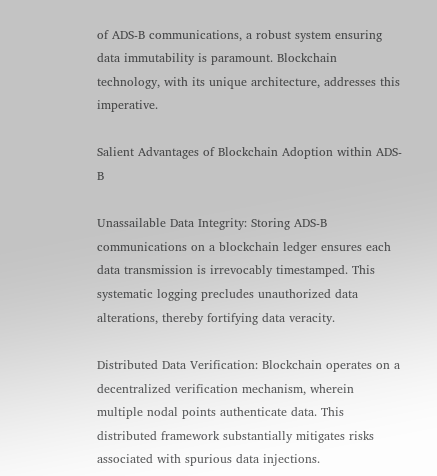of ADS-B communications, a robust system ensuring data immutability is paramount. Blockchain technology, with its unique architecture, addresses this imperative.

Salient Advantages of Blockchain Adoption within ADS-B

Unassailable Data Integrity: Storing ADS-B communications on a blockchain ledger ensures each data transmission is irrevocably timestamped. This systematic logging precludes unauthorized data alterations, thereby fortifying data veracity.

Distributed Data Verification: Blockchain operates on a decentralized verification mechanism, wherein multiple nodal points authenticate data. This distributed framework substantially mitigates risks associated with spurious data injections.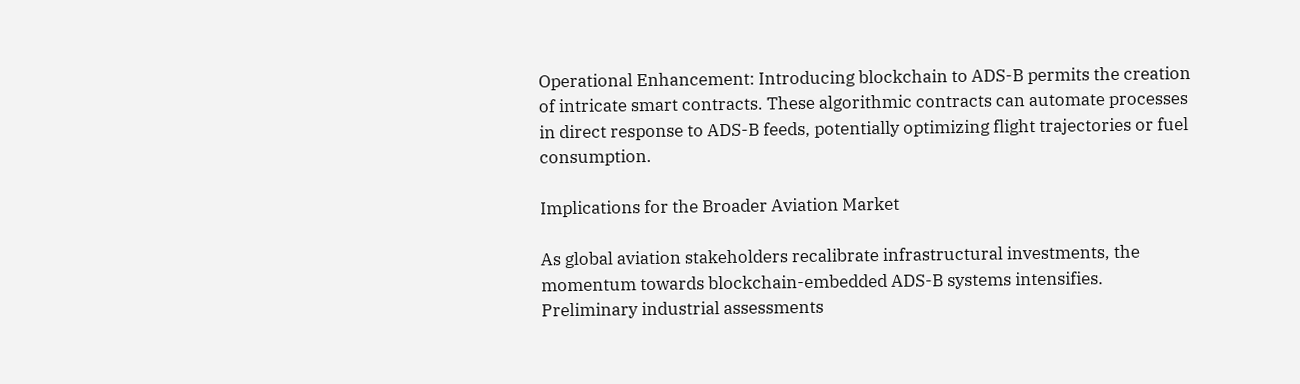Operational Enhancement: Introducing blockchain to ADS-B permits the creation of intricate smart contracts. These algorithmic contracts can automate processes in direct response to ADS-B feeds, potentially optimizing flight trajectories or fuel consumption.

Implications for the Broader Aviation Market

As global aviation stakeholders recalibrate infrastructural investments, the momentum towards blockchain-embedded ADS-B systems intensifies. Preliminary industrial assessments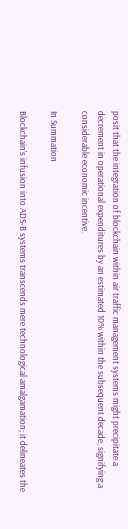posit that the integration of blockchain within air traffic management systems might precipitate a decrement in operational expenditures by an estimated 10% within the subsequent decade, signifying a considerable economic incentive.

In Summation

Blockchain’s infusion into ADS-B systems transcends mere technological amalgamation; it delineates the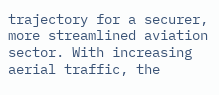trajectory for a securer, more streamlined aviation sector. With increasing aerial traffic, the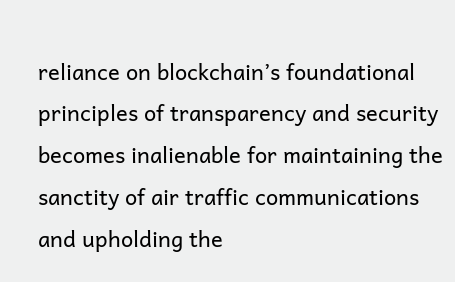reliance on blockchain’s foundational principles of transparency and security becomes inalienable for maintaining the sanctity of air traffic communications and upholding the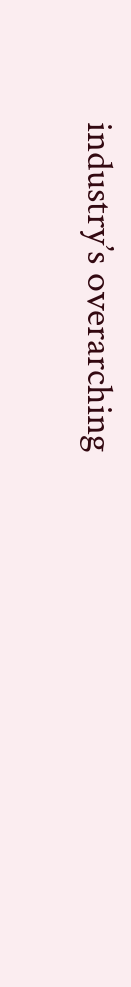industry’s overarching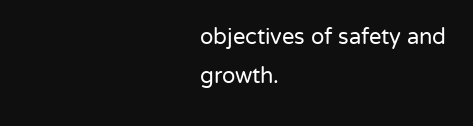objectives of safety and growth.